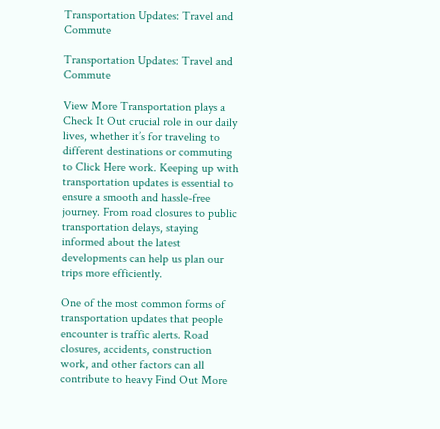Transportation Updates: Travel and Commute

Transportation Updates: Travel and Commute

View More Transportation plays a Check It Out crucial role in our daily lives, whether it’s for traveling to different destinations or commuting to Click Here work. Keeping up with transportation updates is essential to ensure a smooth and hassle-free journey. From road closures to public transportation delays, staying informed about the latest developments can help us plan our trips more efficiently.

One of the most common forms of transportation updates that people encounter is traffic alerts. Road closures, accidents, construction work, and other factors can all contribute to heavy Find Out More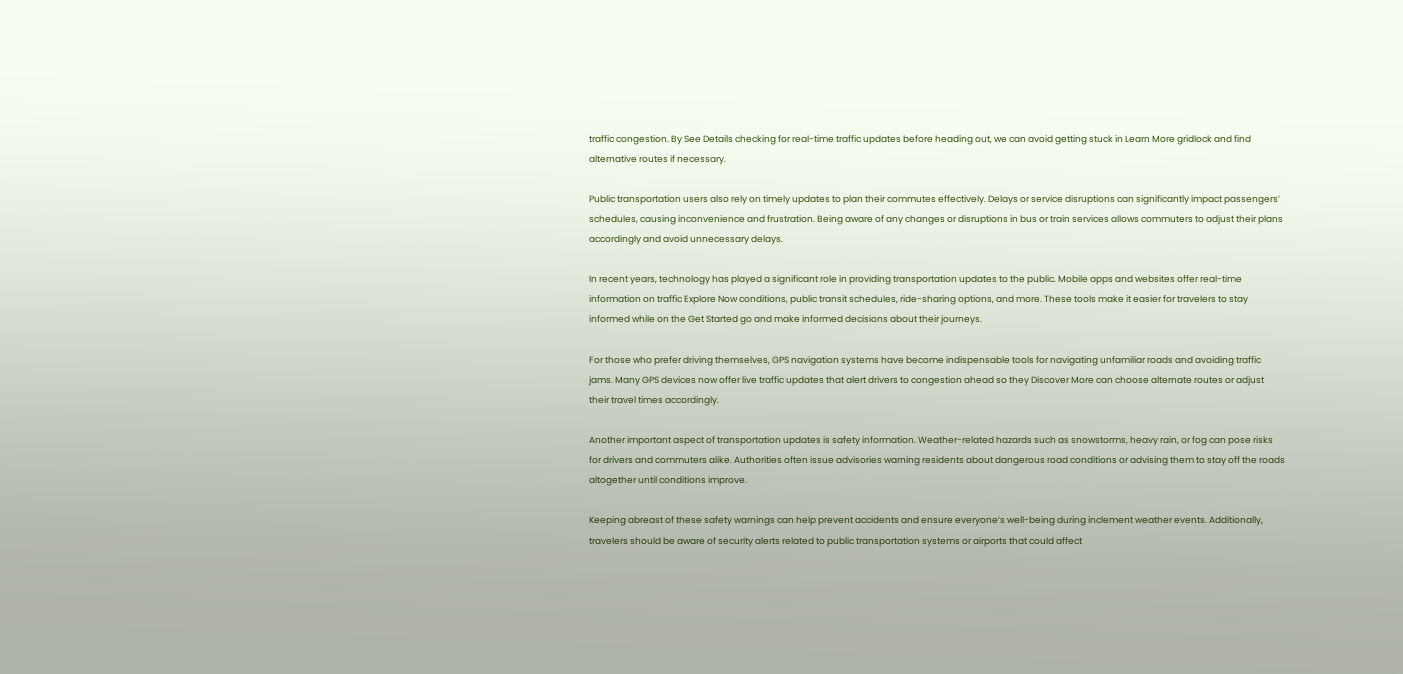traffic congestion. By See Details checking for real-time traffic updates before heading out, we can avoid getting stuck in Learn More gridlock and find alternative routes if necessary.

Public transportation users also rely on timely updates to plan their commutes effectively. Delays or service disruptions can significantly impact passengers’ schedules, causing inconvenience and frustration. Being aware of any changes or disruptions in bus or train services allows commuters to adjust their plans accordingly and avoid unnecessary delays.

In recent years, technology has played a significant role in providing transportation updates to the public. Mobile apps and websites offer real-time information on traffic Explore Now conditions, public transit schedules, ride-sharing options, and more. These tools make it easier for travelers to stay informed while on the Get Started go and make informed decisions about their journeys.

For those who prefer driving themselves, GPS navigation systems have become indispensable tools for navigating unfamiliar roads and avoiding traffic jams. Many GPS devices now offer live traffic updates that alert drivers to congestion ahead so they Discover More can choose alternate routes or adjust their travel times accordingly.

Another important aspect of transportation updates is safety information. Weather-related hazards such as snowstorms, heavy rain, or fog can pose risks for drivers and commuters alike. Authorities often issue advisories warning residents about dangerous road conditions or advising them to stay off the roads altogether until conditions improve.

Keeping abreast of these safety warnings can help prevent accidents and ensure everyone’s well-being during inclement weather events. Additionally, travelers should be aware of security alerts related to public transportation systems or airports that could affect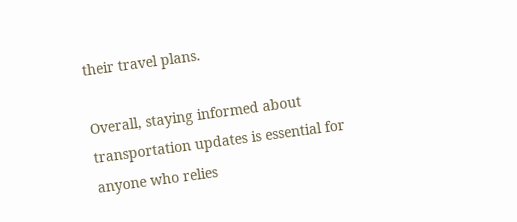their travel plans.

Overall, staying informed about transportation updates is essential for anyone who relies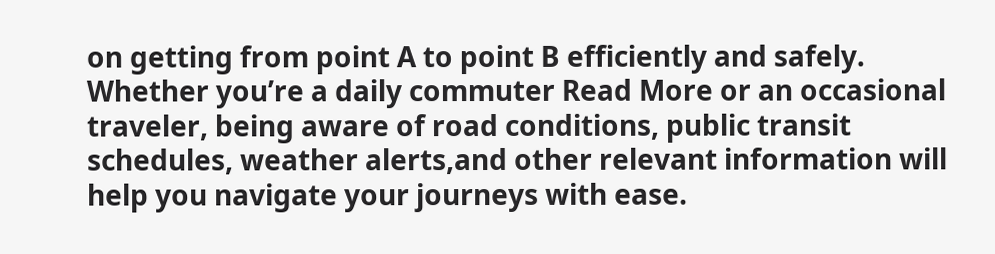on getting from point A to point B efficiently and safely. Whether you’re a daily commuter Read More or an occasional traveler, being aware of road conditions, public transit schedules, weather alerts,and other relevant information will help you navigate your journeys with ease.